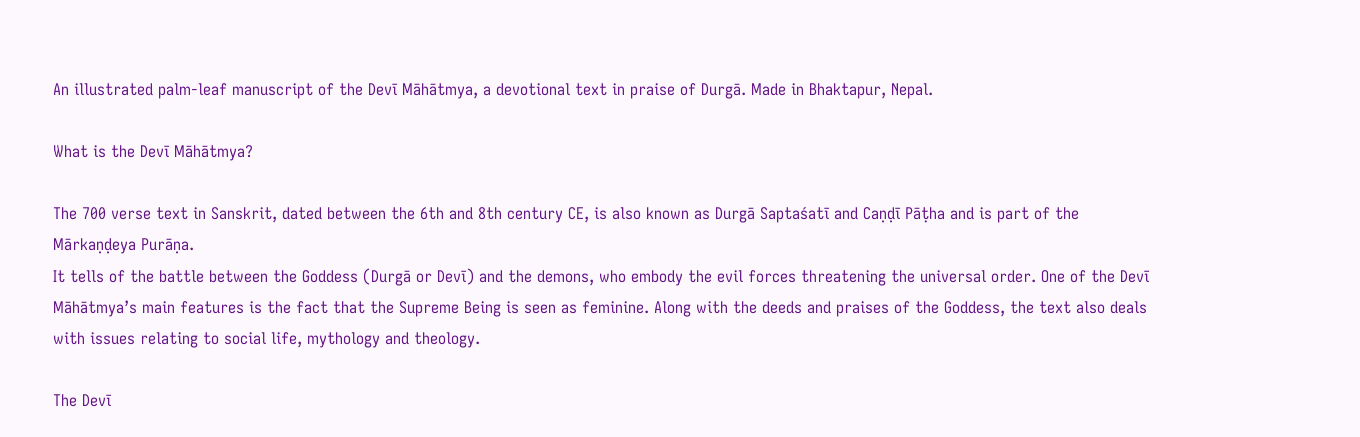An illustrated palm-leaf manuscript of the Devī Māhātmya, a devotional text in praise of Durgā. Made in Bhaktapur, Nepal.

What is the Devī Māhātmya?

The 700 verse text in Sanskrit, dated between the 6th and 8th century CE, is also known as Durgā Saptaśatī and Caṇḍī Pāṭha and is part of the Mārkaṇḍeya Purāṇa.
It tells of the battle between the Goddess (Durgā or Devī) and the demons, who embody the evil forces threatening the universal order. One of the Devī Māhātmya’s main features is the fact that the Supreme Being is seen as feminine. Along with the deeds and praises of the Goddess, the text also deals with issues relating to social life, mythology and theology.

The Devī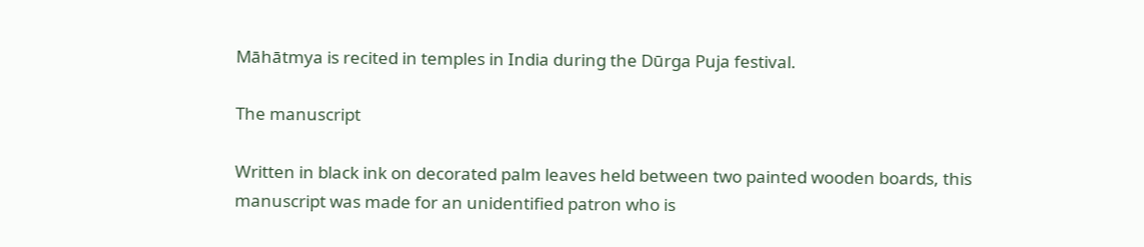Māhātmya is recited in temples in India during the Dūrga Puja festival.

The manuscript

Written in black ink on decorated palm leaves held between two painted wooden boards, this manuscript was made for an unidentified patron who is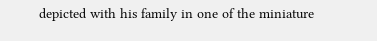depicted with his family in one of the miniature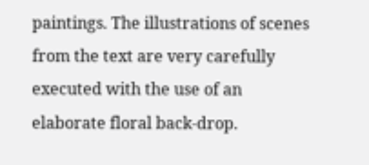paintings. The illustrations of scenes from the text are very carefully executed with the use of an elaborate floral back-drop.